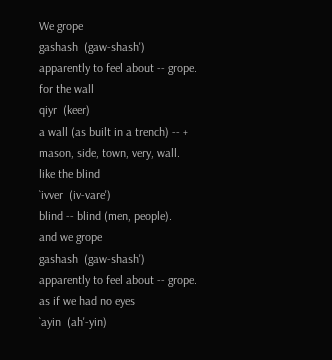We grope
gashash  (gaw-shash')
apparently to feel about -- grope.
for the wall
qiyr  (keer)
a wall (as built in a trench) -- + mason, side, town, very, wall.
like the blind
`ivver  (iv-vare')
blind -- blind (men, people).
and we grope
gashash  (gaw-shash')
apparently to feel about -- grope.
as if we had no eyes
`ayin  (ah'-yin)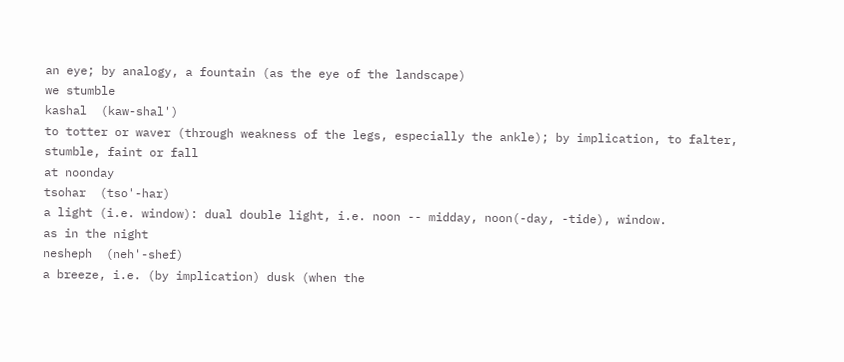an eye; by analogy, a fountain (as the eye of the landscape)
we stumble
kashal  (kaw-shal')
to totter or waver (through weakness of the legs, especially the ankle); by implication, to falter, stumble, faint or fall
at noonday
tsohar  (tso'-har)
a light (i.e. window): dual double light, i.e. noon -- midday, noon(-day, -tide), window.
as in the night
nesheph  (neh'-shef)
a breeze, i.e. (by implication) dusk (when the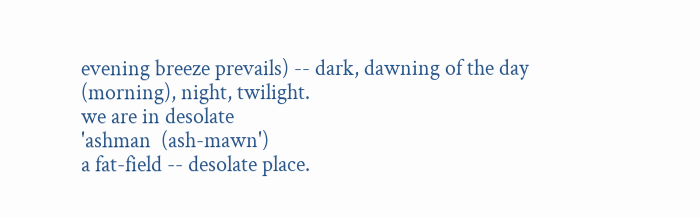evening breeze prevails) -- dark, dawning of the day (morning), night, twilight.
we are in desolate
'ashman  (ash-mawn')
a fat-field -- desolate place.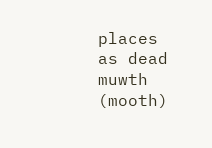places as dead
muwth  (mooth)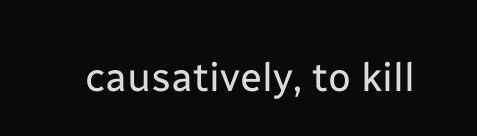causatively, to kill